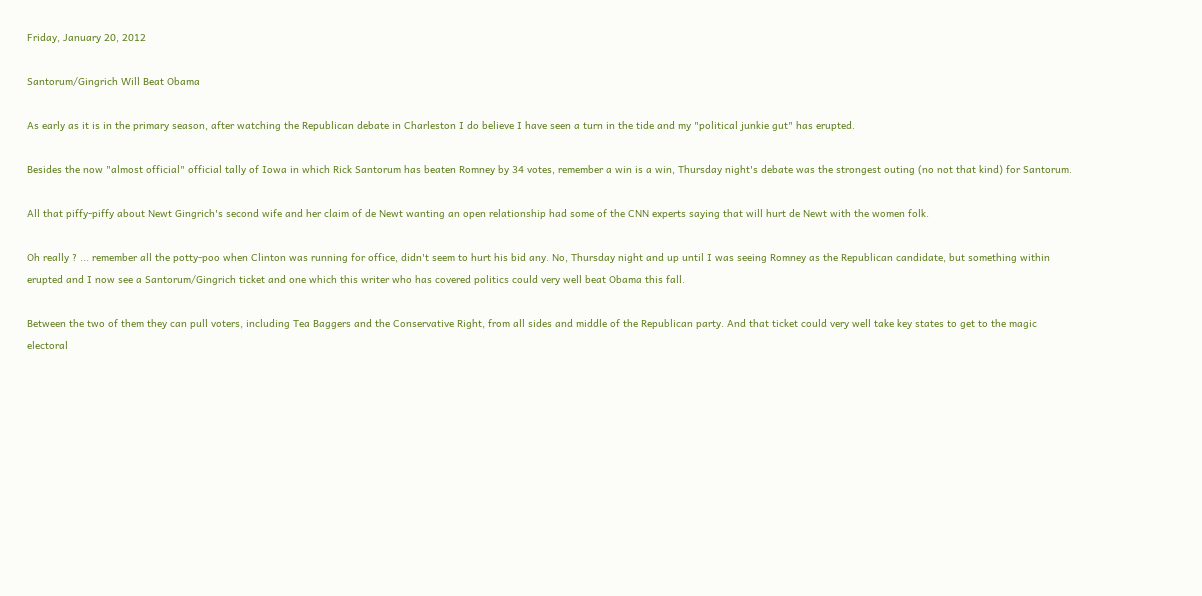Friday, January 20, 2012

Santorum/Gingrich Will Beat Obama

As early as it is in the primary season, after watching the Republican debate in Charleston I do believe I have seen a turn in the tide and my "political junkie gut" has erupted.

Besides the now "almost official" official tally of Iowa in which Rick Santorum has beaten Romney by 34 votes, remember a win is a win, Thursday night's debate was the strongest outing (no not that kind) for Santorum.

All that piffy-piffy about Newt Gingrich's second wife and her claim of de Newt wanting an open relationship had some of the CNN experts saying that will hurt de Newt with the women folk.

Oh really ? ... remember all the potty-poo when Clinton was running for office, didn't seem to hurt his bid any. No, Thursday night and up until I was seeing Romney as the Republican candidate, but something within erupted and I now see a Santorum/Gingrich ticket and one which this writer who has covered politics could very well beat Obama this fall.

Between the two of them they can pull voters, including Tea Baggers and the Conservative Right, from all sides and middle of the Republican party. And that ticket could very well take key states to get to the magic electoral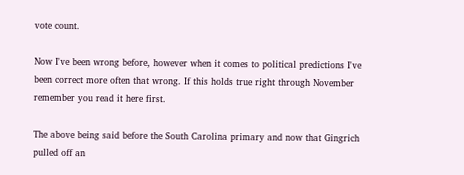vote count.

Now I've been wrong before, however when it comes to political predictions I've been correct more often that wrong. If this holds true right through November remember you read it here first.

The above being said before the South Carolina primary and now that Gingrich pulled off an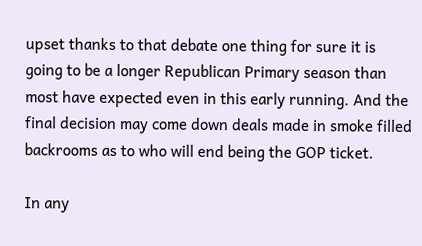upset thanks to that debate one thing for sure it is going to be a longer Republican Primary season than most have expected even in this early running. And the final decision may come down deals made in smoke filled backrooms as to who will end being the GOP ticket.

In any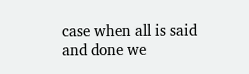case when all is said and done we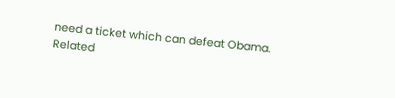need a ticket which can defeat Obama.
Related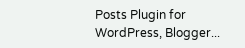Posts Plugin for WordPress, Blogger...